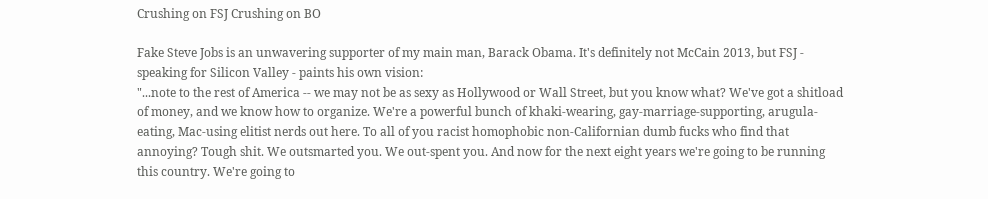Crushing on FSJ Crushing on BO

Fake Steve Jobs is an unwavering supporter of my main man, Barack Obama. It's definitely not McCain 2013, but FSJ - speaking for Silicon Valley - paints his own vision:
"...note to the rest of America -- we may not be as sexy as Hollywood or Wall Street, but you know what? We've got a shitload of money, and we know how to organize. We're a powerful bunch of khaki-wearing, gay-marriage-supporting, arugula-eating, Mac-using elitist nerds out here. To all of you racist homophobic non-Californian dumb fucks who find that annoying? Tough shit. We outsmarted you. We out-spent you. And now for the next eight years we're going to be running this country. We're going to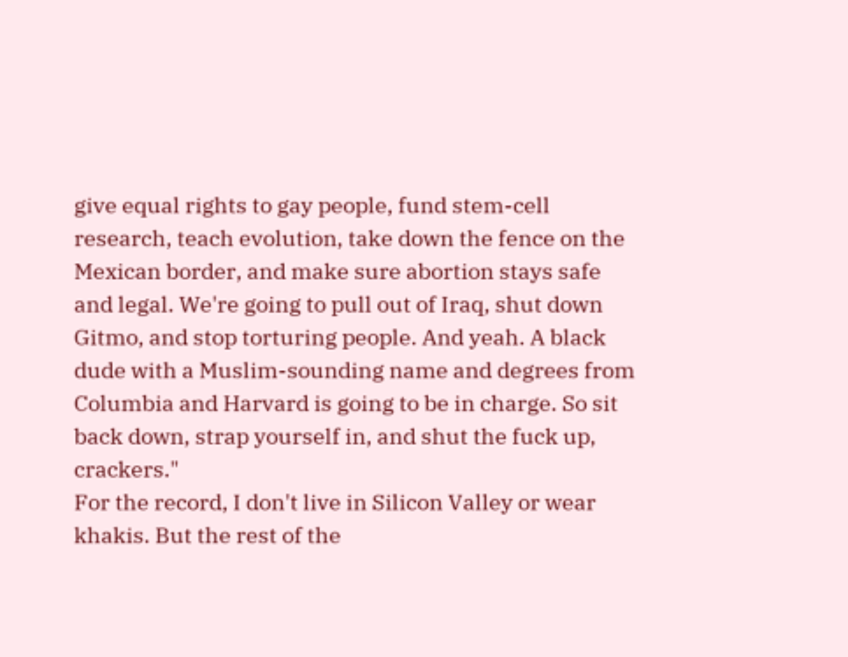give equal rights to gay people, fund stem-cell research, teach evolution, take down the fence on the Mexican border, and make sure abortion stays safe and legal. We're going to pull out of Iraq, shut down Gitmo, and stop torturing people. And yeah. A black dude with a Muslim-sounding name and degrees from Columbia and Harvard is going to be in charge. So sit back down, strap yourself in, and shut the fuck up, crackers."
For the record, I don't live in Silicon Valley or wear khakis. But the rest of the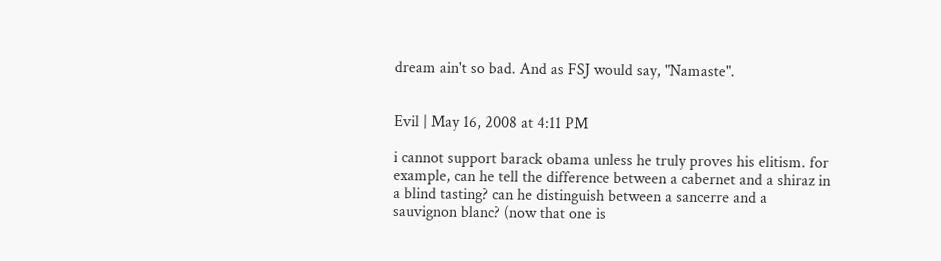dream ain't so bad. And as FSJ would say, "Namaste".


Evil | May 16, 2008 at 4:11 PM

i cannot support barack obama unless he truly proves his elitism. for example, can he tell the difference between a cabernet and a shiraz in a blind tasting? can he distinguish between a sancerre and a sauvignon blanc? (now that one is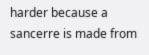harder because a sancerre is made from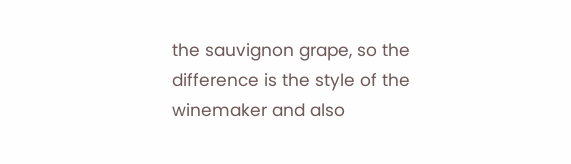the sauvignon grape, so the difference is the style of the winemaker and also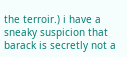the terroir.) i have a sneaky suspicion that barack is secretly not a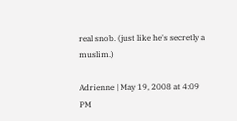real snob. (just like he's secretly a muslim.)

Adrienne | May 19, 2008 at 4:09 PM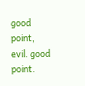good point, evil. good point.